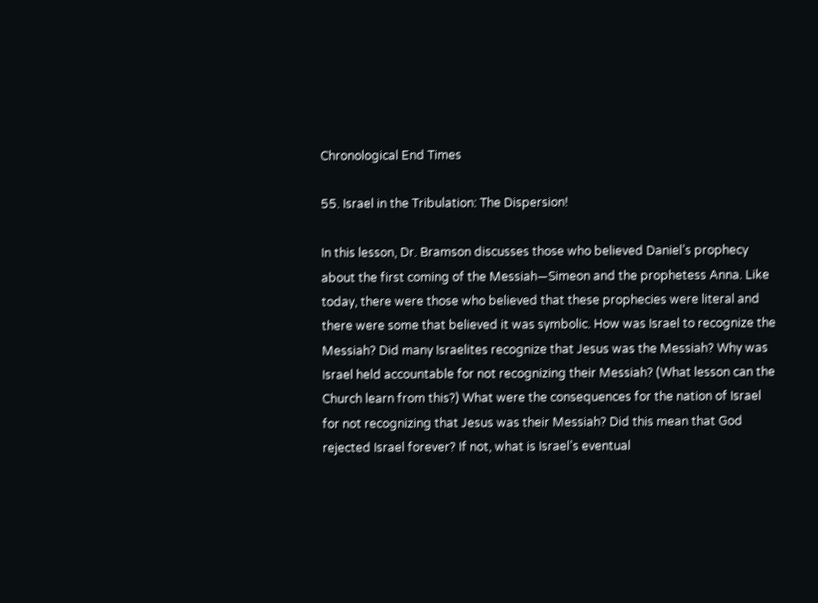Chronological End Times

55. Israel in the Tribulation: The Dispersion!

In this lesson, Dr. Bramson discusses those who believed Daniel’s prophecy about the first coming of the Messiah—Simeon and the prophetess Anna. Like today, there were those who believed that these prophecies were literal and there were some that believed it was symbolic. How was Israel to recognize the Messiah? Did many Israelites recognize that Jesus was the Messiah? Why was Israel held accountable for not recognizing their Messiah? (What lesson can the Church learn from this?) What were the consequences for the nation of Israel for not recognizing that Jesus was their Messiah? Did this mean that God rejected Israel forever? If not, what is Israel’s eventual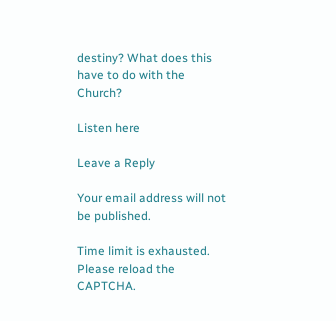destiny? What does this have to do with the Church?

Listen here

Leave a Reply

Your email address will not be published.

Time limit is exhausted. Please reload the CAPTCHA.